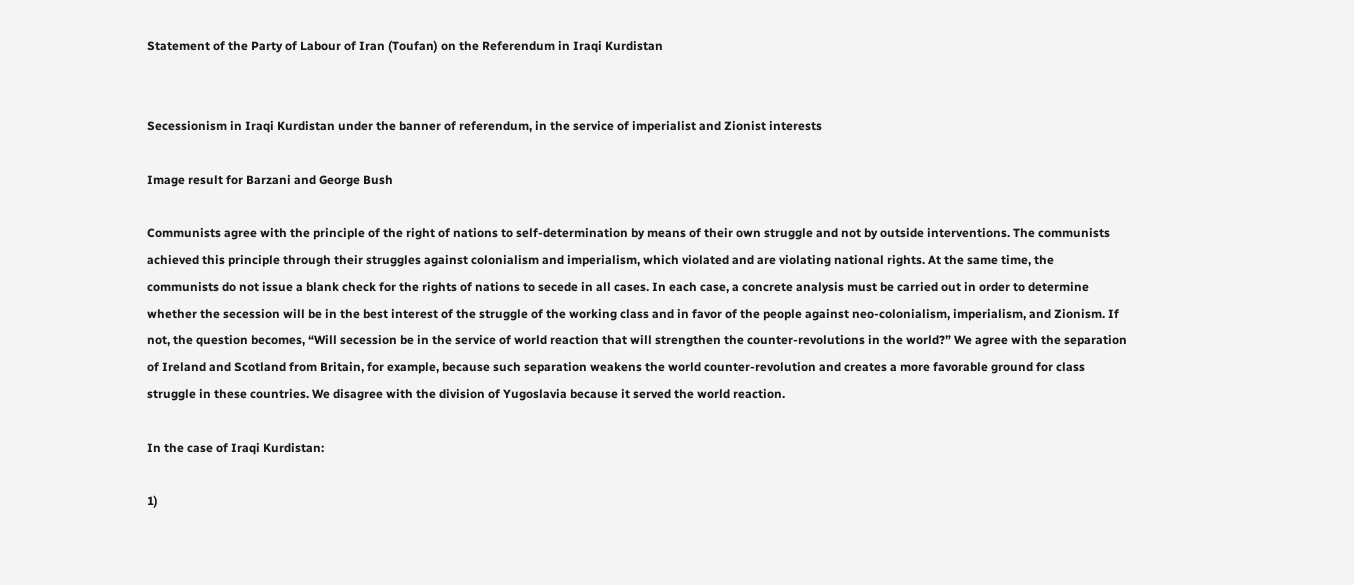Statement of the Party of Labour of Iran (Toufan) on the Referendum in Iraqi Kurdistan


Secessionism in Iraqi Kurdistan under the banner of referendum, in the service of imperialist and Zionist interests

Image result for Barzani and George Bush

Communists agree with the principle of the right of nations to self-determination by means of their own struggle and not by outside interventions. The communists achieved this principle through their struggles against colonialism and imperialism, which violated and are violating national rights. At the same time, the communists do not issue a blank check for the rights of nations to secede in all cases. In each case, a concrete analysis must be carried out in order to determine whether the secession will be in the best interest of the struggle of the working class and in favor of the people against neo-colonialism, imperialism, and Zionism. If not, the question becomes, “Will secession be in the service of world reaction that will strengthen the counter-revolutions in the world?” We agree with the separation of Ireland and Scotland from Britain, for example, because such separation weakens the world counter-revolution and creates a more favorable ground for class struggle in these countries. We disagree with the division of Yugoslavia because it served the world reaction.

In the case of Iraqi Kurdistan:

1)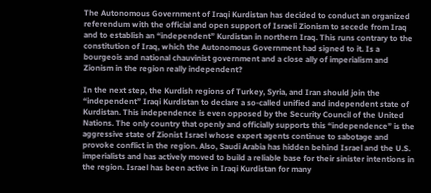The Autonomous Government of Iraqi Kurdistan has decided to conduct an organized referendum with the official and open support of Israeli Zionism to secede from Iraq and to establish an “independent” Kurdistan in northern Iraq. This runs contrary to the constitution of Iraq, which the Autonomous Government had signed to it. Is a bourgeois and national chauvinist government and a close ally of imperialism and Zionism in the region really independent?

In the next step, the Kurdish regions of Turkey, Syria, and Iran should join the “independent” Iraqi Kurdistan to declare a so-called unified and independent state of Kurdistan. This independence is even opposed by the Security Council of the United Nations. The only country that openly and officially supports this “independence” is the aggressive state of Zionist Israel whose expert agents continue to sabotage and provoke conflict in the region. Also, Saudi Arabia has hidden behind Israel and the U.S. imperialists and has actively moved to build a reliable base for their sinister intentions in the region. Israel has been active in Iraqi Kurdistan for many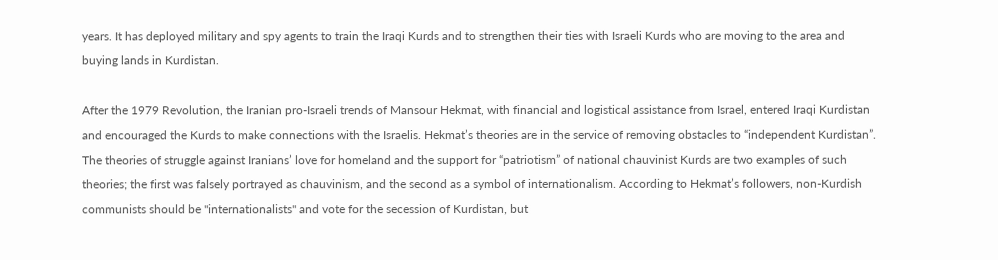years. It has deployed military and spy agents to train the Iraqi Kurds and to strengthen their ties with Israeli Kurds who are moving to the area and buying lands in Kurdistan.

After the 1979 Revolution, the Iranian pro-Israeli trends of Mansour Hekmat, with financial and logistical assistance from Israel, entered Iraqi Kurdistan and encouraged the Kurds to make connections with the Israelis. Hekmat’s theories are in the service of removing obstacles to “independent Kurdistan”. The theories of struggle against Iranians’ love for homeland and the support for “patriotism” of national chauvinist Kurds are two examples of such theories; the first was falsely portrayed as chauvinism, and the second as a symbol of internationalism. According to Hekmat’s followers, non-Kurdish communists should be "internationalists" and vote for the secession of Kurdistan, but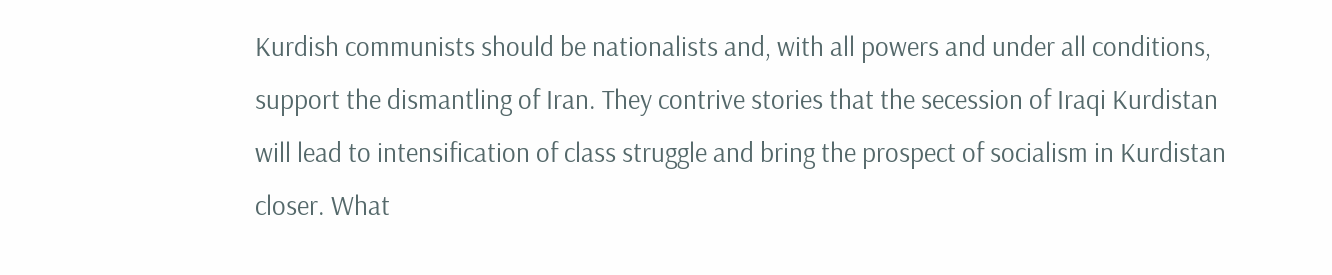Kurdish communists should be nationalists and, with all powers and under all conditions, support the dismantling of Iran. They contrive stories that the secession of Iraqi Kurdistan will lead to intensification of class struggle and bring the prospect of socialism in Kurdistan closer. What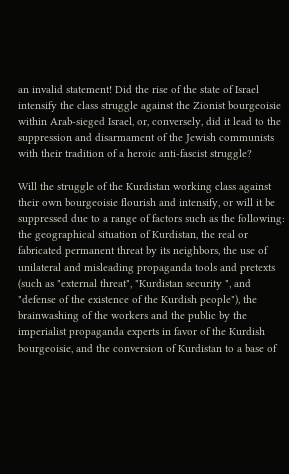an invalid statement! Did the rise of the state of Israel intensify the class struggle against the Zionist bourgeoisie within Arab-sieged Israel, or, conversely, did it lead to the suppression and disarmament of the Jewish communists with their tradition of a heroic anti-fascist struggle?

Will the struggle of the Kurdistan working class against their own bourgeoisie flourish and intensify, or will it be suppressed due to a range of factors such as the following: the geographical situation of Kurdistan, the real or fabricated permanent threat by its neighbors, the use of unilateral and misleading propaganda tools and pretexts (such as "external threat", "Kurdistan security ", and "defense of the existence of the Kurdish people"), the brainwashing of the workers and the public by the imperialist propaganda experts in favor of the Kurdish bourgeoisie, and the conversion of Kurdistan to a base of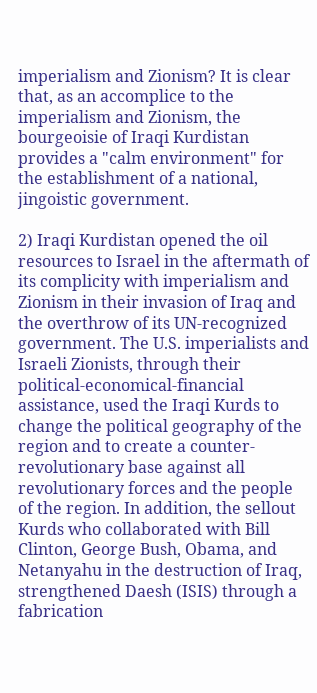imperialism and Zionism? It is clear that, as an accomplice to the imperialism and Zionism, the bourgeoisie of Iraqi Kurdistan provides a "calm environment" for the establishment of a national, jingoistic government.

2) Iraqi Kurdistan opened the oil resources to Israel in the aftermath of its complicity with imperialism and Zionism in their invasion of Iraq and the overthrow of its UN-recognized government. The U.S. imperialists and Israeli Zionists, through their political-economical-financial assistance, used the Iraqi Kurds to change the political geography of the region and to create a counter-revolutionary base against all revolutionary forces and the people of the region. In addition, the sellout Kurds who collaborated with Bill Clinton, George Bush, Obama, and Netanyahu in the destruction of Iraq, strengthened Daesh (ISIS) through a fabrication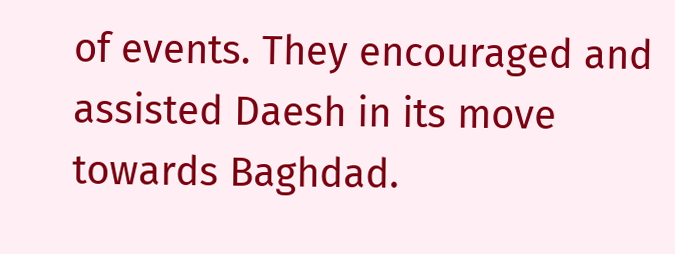of events. They encouraged and assisted Daesh in its move towards Baghdad.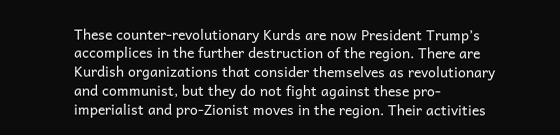These counter-revolutionary Kurds are now President Trump’s accomplices in the further destruction of the region. There are Kurdish organizations that consider themselves as revolutionary and communist, but they do not fight against these pro-imperialist and pro-Zionist moves in the region. Their activities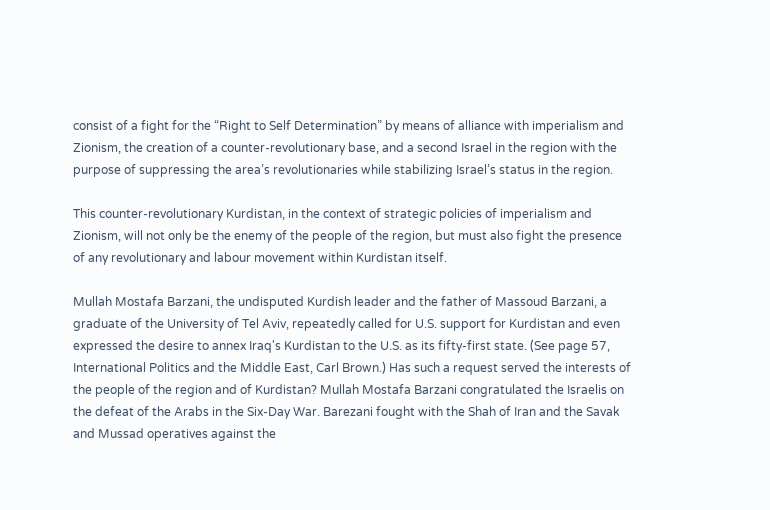consist of a fight for the “Right to Self Determination” by means of alliance with imperialism and Zionism, the creation of a counter-revolutionary base, and a second Israel in the region with the purpose of suppressing the area’s revolutionaries while stabilizing Israel’s status in the region.

This counter-revolutionary Kurdistan, in the context of strategic policies of imperialism and Zionism, will not only be the enemy of the people of the region, but must also fight the presence of any revolutionary and labour movement within Kurdistan itself.

Mullah Mostafa Barzani, the undisputed Kurdish leader and the father of Massoud Barzani, a graduate of the University of Tel Aviv, repeatedly called for U.S. support for Kurdistan and even expressed the desire to annex Iraq's Kurdistan to the U.S. as its fifty-first state. (See page 57, International Politics and the Middle East, Carl Brown.) Has such a request served the interests of the people of the region and of Kurdistan? Mullah Mostafa Barzani congratulated the Israelis on the defeat of the Arabs in the Six-Day War. Barezani fought with the Shah of Iran and the Savak and Mussad operatives against the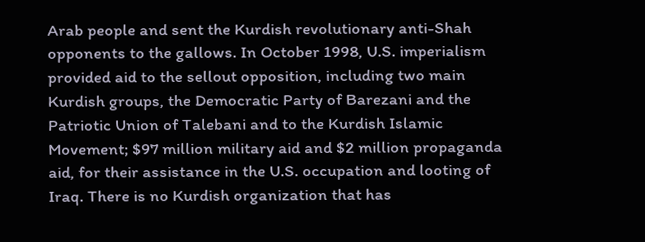Arab people and sent the Kurdish revolutionary anti-Shah opponents to the gallows. In October 1998, U.S. imperialism provided aid to the sellout opposition, including two main Kurdish groups, the Democratic Party of Barezani and the Patriotic Union of Talebani and to the Kurdish Islamic Movement; $97 million military aid and $2 million propaganda aid, for their assistance in the U.S. occupation and looting of Iraq. There is no Kurdish organization that has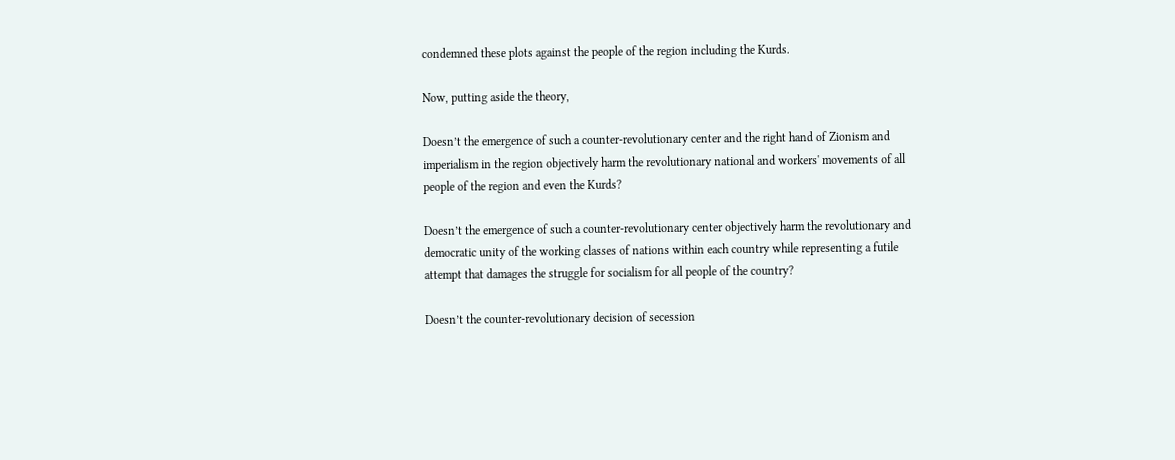condemned these plots against the people of the region including the Kurds.

Now, putting aside the theory,

Doesn’t the emergence of such a counter-revolutionary center and the right hand of Zionism and imperialism in the region objectively harm the revolutionary national and workers' movements of all people of the region and even the Kurds?

Doesn’t the emergence of such a counter-revolutionary center objectively harm the revolutionary and democratic unity of the working classes of nations within each country while representing a futile attempt that damages the struggle for socialism for all people of the country?

Doesn’t the counter-revolutionary decision of secession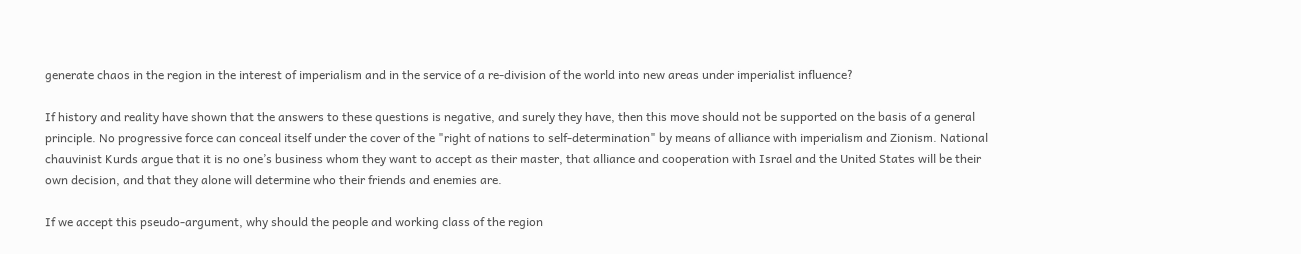generate chaos in the region in the interest of imperialism and in the service of a re-division of the world into new areas under imperialist influence?

If history and reality have shown that the answers to these questions is negative, and surely they have, then this move should not be supported on the basis of a general principle. No progressive force can conceal itself under the cover of the "right of nations to self-determination" by means of alliance with imperialism and Zionism. National chauvinist Kurds argue that it is no one’s business whom they want to accept as their master, that alliance and cooperation with Israel and the United States will be their own decision, and that they alone will determine who their friends and enemies are.

If we accept this pseudo-argument, why should the people and working class of the region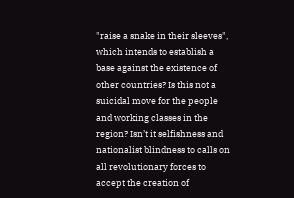"raise a snake in their sleeves", which intends to establish a base against the existence of other countries? Is this not a suicidal move for the people and working classes in the region? Isn’t it selfishness and nationalist blindness to calls on all revolutionary forces to accept the creation of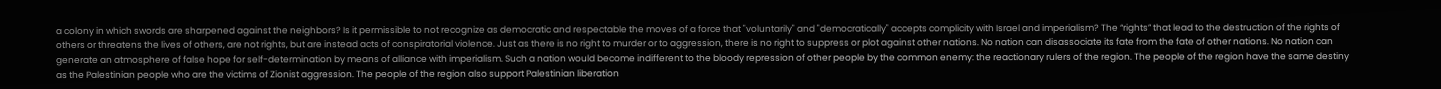a colony in which swords are sharpened against the neighbors? Is it permissible to not recognize as democratic and respectable the moves of a force that "voluntarily" and "democratically" accepts complicity with Israel and imperialism? The “rights” that lead to the destruction of the rights of others or threatens the lives of others, are not rights, but are instead acts of conspiratorial violence. Just as there is no right to murder or to aggression, there is no right to suppress or plot against other nations. No nation can disassociate its fate from the fate of other nations. No nation can generate an atmosphere of false hope for self-determination by means of alliance with imperialism. Such a nation would become indifferent to the bloody repression of other people by the common enemy: the reactionary rulers of the region. The people of the region have the same destiny as the Palestinian people who are the victims of Zionist aggression. The people of the region also support Palestinian liberation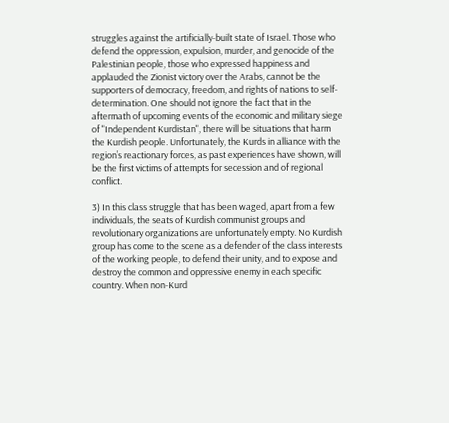struggles against the artificially-built state of Israel. Those who defend the oppression, expulsion, murder, and genocide of the Palestinian people, those who expressed happiness and applauded the Zionist victory over the Arabs, cannot be the supporters of democracy, freedom, and rights of nations to self-determination. One should not ignore the fact that in the aftermath of upcoming events of the economic and military siege of "Independent Kurdistan", there will be situations that harm the Kurdish people. Unfortunately, the Kurds in alliance with the region’s reactionary forces, as past experiences have shown, will be the first victims of attempts for secession and of regional conflict.

3) In this class struggle that has been waged, apart from a few individuals, the seats of Kurdish communist groups and revolutionary organizations are unfortunately empty. No Kurdish group has come to the scene as a defender of the class interests of the working people, to defend their unity, and to expose and destroy the common and oppressive enemy in each specific country. When non-Kurd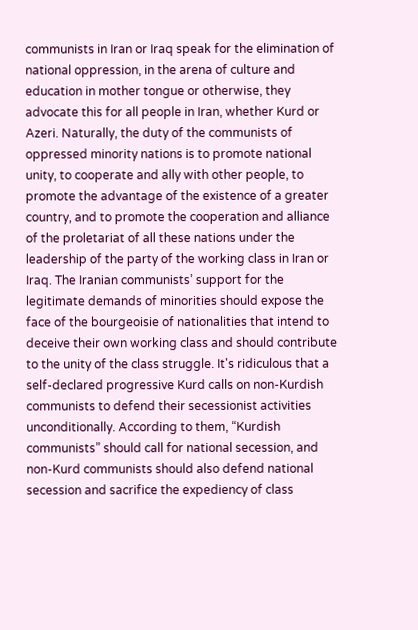communists in Iran or Iraq speak for the elimination of national oppression, in the arena of culture and education in mother tongue or otherwise, they advocate this for all people in Iran, whether Kurd or Azeri. Naturally, the duty of the communists of oppressed minority nations is to promote national unity, to cooperate and ally with other people, to promote the advantage of the existence of a greater country, and to promote the cooperation and alliance of the proletariat of all these nations under the leadership of the party of the working class in Iran or Iraq. The Iranian communists’ support for the legitimate demands of minorities should expose the face of the bourgeoisie of nationalities that intend to deceive their own working class and should contribute to the unity of the class struggle. It's ridiculous that a self-declared progressive Kurd calls on non-Kurdish communists to defend their secessionist activities unconditionally. According to them, “Kurdish communists” should call for national secession, and non-Kurd communists should also defend national secession and sacrifice the expediency of class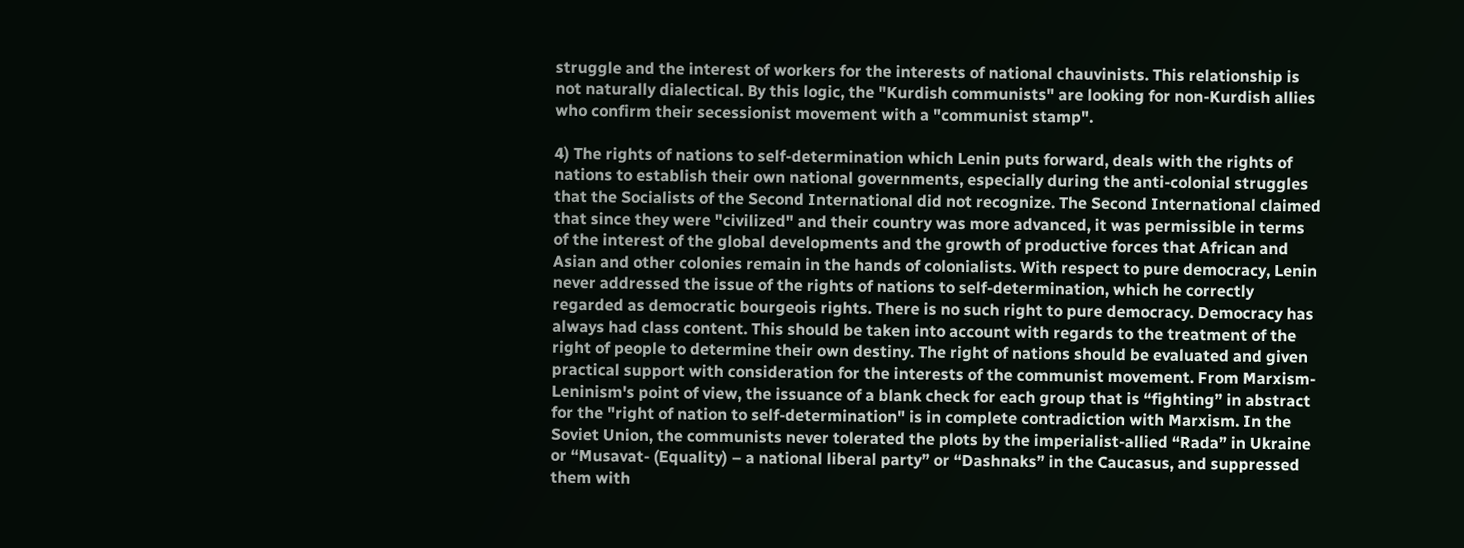struggle and the interest of workers for the interests of national chauvinists. This relationship is not naturally dialectical. By this logic, the "Kurdish communists" are looking for non-Kurdish allies who confirm their secessionist movement with a "communist stamp".

4) The rights of nations to self-determination which Lenin puts forward, deals with the rights of nations to establish their own national governments, especially during the anti-colonial struggles that the Socialists of the Second International did not recognize. The Second International claimed that since they were "civilized" and their country was more advanced, it was permissible in terms of the interest of the global developments and the growth of productive forces that African and Asian and other colonies remain in the hands of colonialists. With respect to pure democracy, Lenin never addressed the issue of the rights of nations to self-determination, which he correctly regarded as democratic bourgeois rights. There is no such right to pure democracy. Democracy has always had class content. This should be taken into account with regards to the treatment of the right of people to determine their own destiny. The right of nations should be evaluated and given practical support with consideration for the interests of the communist movement. From Marxism-Leninism's point of view, the issuance of a blank check for each group that is “fighting” in abstract for the "right of nation to self-determination" is in complete contradiction with Marxism. In the Soviet Union, the communists never tolerated the plots by the imperialist-allied “Rada” in Ukraine or “Musavat- (Equality) – a national liberal party” or “Dashnaks” in the Caucasus, and suppressed them with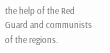the help of the Red Guard and communists of the regions.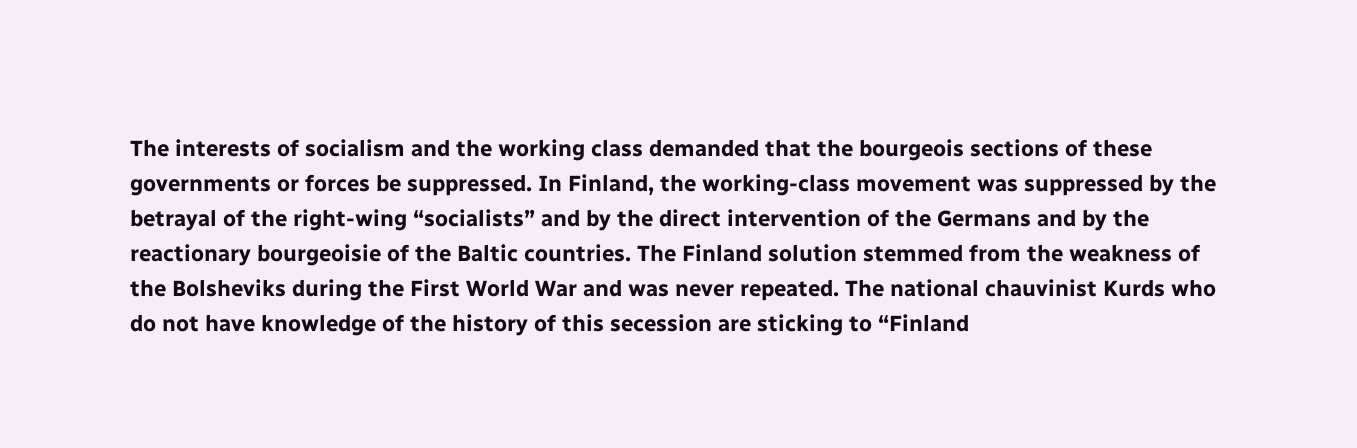The interests of socialism and the working class demanded that the bourgeois sections of these governments or forces be suppressed. In Finland, the working-class movement was suppressed by the betrayal of the right-wing “socialists” and by the direct intervention of the Germans and by the reactionary bourgeoisie of the Baltic countries. The Finland solution stemmed from the weakness of the Bolsheviks during the First World War and was never repeated. The national chauvinist Kurds who do not have knowledge of the history of this secession are sticking to “Finland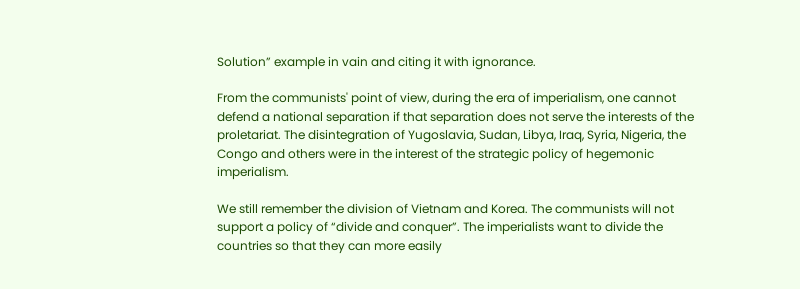Solution” example in vain and citing it with ignorance.

From the communists' point of view, during the era of imperialism, one cannot defend a national separation if that separation does not serve the interests of the proletariat. The disintegration of Yugoslavia, Sudan, Libya, Iraq, Syria, Nigeria, the Congo and others were in the interest of the strategic policy of hegemonic imperialism.

We still remember the division of Vietnam and Korea. The communists will not support a policy of “divide and conquer”. The imperialists want to divide the countries so that they can more easily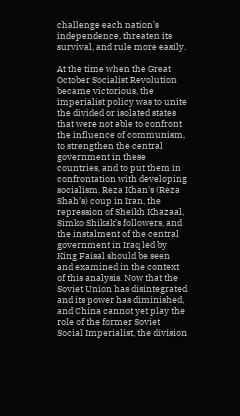challenge each nation’s independence, threaten its survival, and rule more easily.

At the time when the Great October Socialist Revolution became victorious, the imperialist policy was to unite the divided or isolated states that were not able to confront the influence of communism, to strengthen the central government in these countries, and to put them in confrontation with developing socialism. Reza Khan's (Reza Shah’s) coup in Iran, the repression of Sheikh Khazaal, Simko Shikak’s followers, and the instalment of the central government in Iraq led by King Faisal should be seen and examined in the context of this analysis. Now that the Soviet Union has disintegrated and its power has diminished, and China cannot yet play the role of the former Soviet Social Imperialist, the division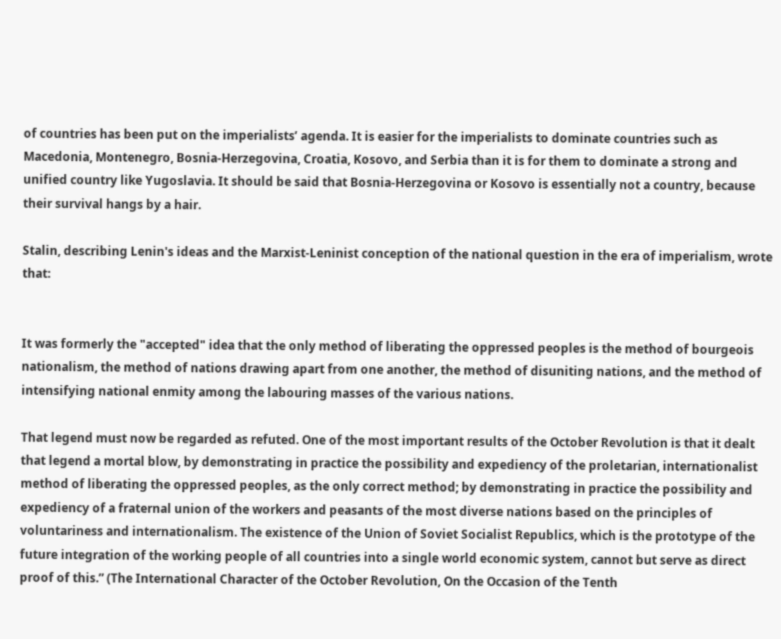of countries has been put on the imperialists’ agenda. It is easier for the imperialists to dominate countries such as Macedonia, Montenegro, Bosnia-Herzegovina, Croatia, Kosovo, and Serbia than it is for them to dominate a strong and unified country like Yugoslavia. It should be said that Bosnia-Herzegovina or Kosovo is essentially not a country, because their survival hangs by a hair.

Stalin, describing Lenin's ideas and the Marxist-Leninist conception of the national question in the era of imperialism, wrote that:


It was formerly the "accepted" idea that the only method of liberating the oppressed peoples is the method of bourgeois nationalism, the method of nations drawing apart from one another, the method of disuniting nations, and the method of intensifying national enmity among the labouring masses of the various nations.

That legend must now be regarded as refuted. One of the most important results of the October Revolution is that it dealt that legend a mortal blow, by demonstrating in practice the possibility and expediency of the proletarian, internationalist method of liberating the oppressed peoples, as the only correct method; by demonstrating in practice the possibility and expediency of a fraternal union of the workers and peasants of the most diverse nations based on the principles of voluntariness and internationalism. The existence of the Union of Soviet Socialist Republics, which is the prototype of the future integration of the working people of all countries into a single world economic system, cannot but serve as direct proof of this.” (The International Character of the October Revolution, On the Occasion of the Tenth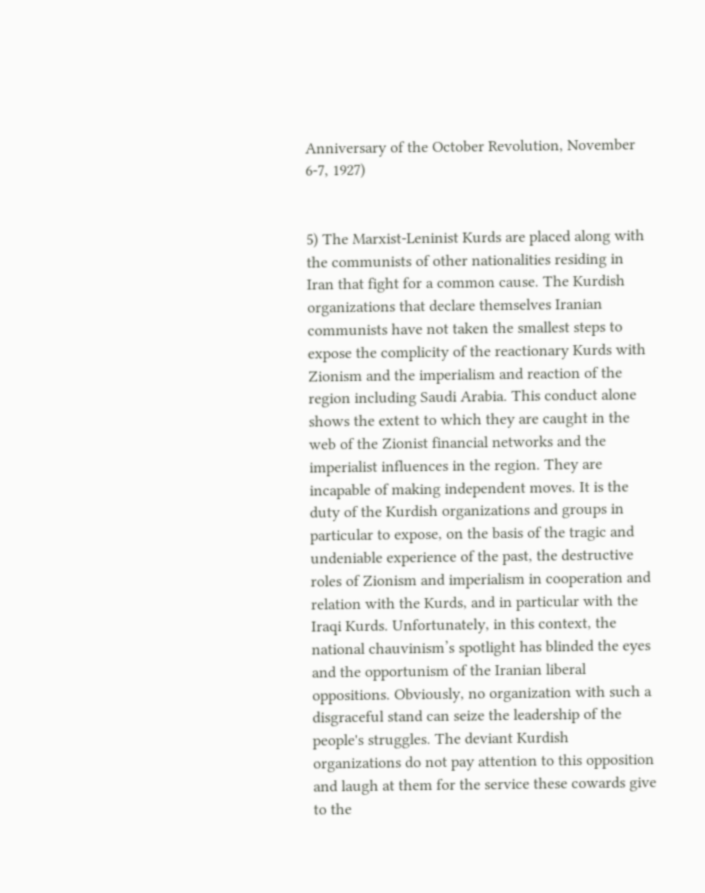Anniversary of the October Revolution, November 6-7, 1927)


5) The Marxist-Leninist Kurds are placed along with the communists of other nationalities residing in Iran that fight for a common cause. The Kurdish organizations that declare themselves Iranian communists have not taken the smallest steps to expose the complicity of the reactionary Kurds with Zionism and the imperialism and reaction of the region including Saudi Arabia. This conduct alone shows the extent to which they are caught in the web of the Zionist financial networks and the imperialist influences in the region. They are incapable of making independent moves. It is the duty of the Kurdish organizations and groups in particular to expose, on the basis of the tragic and undeniable experience of the past, the destructive roles of Zionism and imperialism in cooperation and relation with the Kurds, and in particular with the Iraqi Kurds. Unfortunately, in this context, the national chauvinism’s spotlight has blinded the eyes and the opportunism of the Iranian liberal oppositions. Obviously, no organization with such a disgraceful stand can seize the leadership of the people's struggles. The deviant Kurdish organizations do not pay attention to this opposition and laugh at them for the service these cowards give to the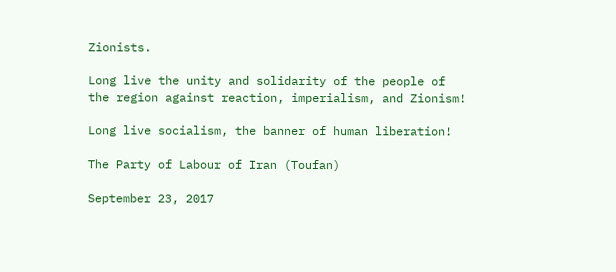Zionists.

Long live the unity and solidarity of the people of the region against reaction, imperialism, and Zionism!

Long live socialism, the banner of human liberation!

The Party of Labour of Iran (Toufan)

September 23, 2017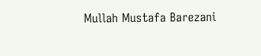Mullah Mustafa Barezani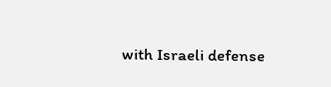with Israeli defense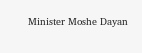Minister Moshe Dayan